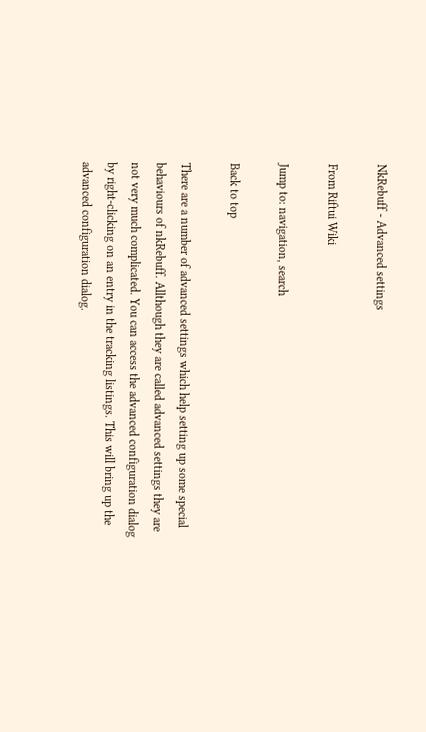NkRebuff - Advanced settings

From Riftui Wiki

Jump to: navigation, search

Back to top

There are a number of advanced settings which help setting up some special behaviours of nkRebuff. Allthough they are called advanced settings they are not very much complicated. You can access the advanced configuration dialog by right-clicking on an entry in the tracking listings. This will bring up the advanced configuration dialog.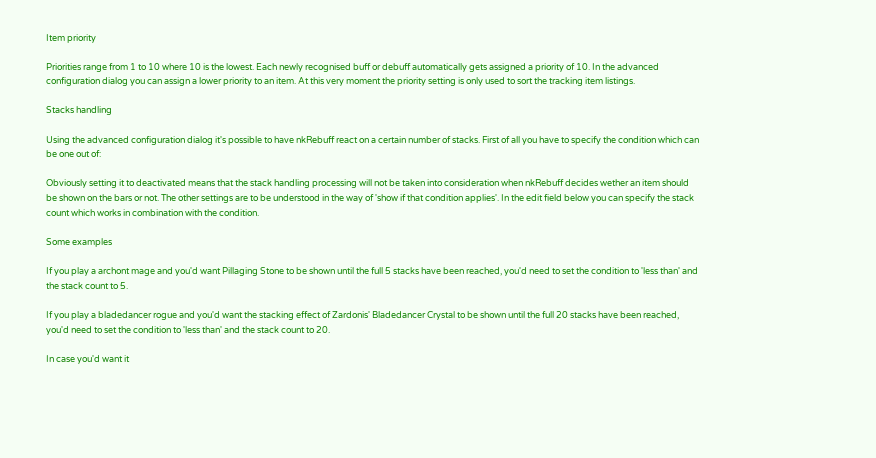Item priority

Priorities range from 1 to 10 where 10 is the lowest. Each newly recognised buff or debuff automatically gets assigned a priority of 10. In the advanced configuration dialog you can assign a lower priority to an item. At this very moment the priority setting is only used to sort the tracking item listings.

Stacks handling

Using the advanced configuration dialog it's possible to have nkRebuff react on a certain number of stacks. First of all you have to specify the condition which can be one out of:

Obviously setting it to deactivated means that the stack handling processing will not be taken into consideration when nkRebuff decides wether an item should be shown on the bars or not. The other settings are to be understood in the way of 'show if that condition applies'. In the edit field below you can specify the stack count which works in combination with the condition.

Some examples

If you play a archont mage and you'd want Pillaging Stone to be shown until the full 5 stacks have been reached, you'd need to set the condition to 'less than' and the stack count to 5.

If you play a bladedancer rogue and you'd want the stacking effect of Zardonis' Bladedancer Crystal to be shown until the full 20 stacks have been reached, you'd need to set the condition to 'less than' and the stack count to 20.

In case you'd want it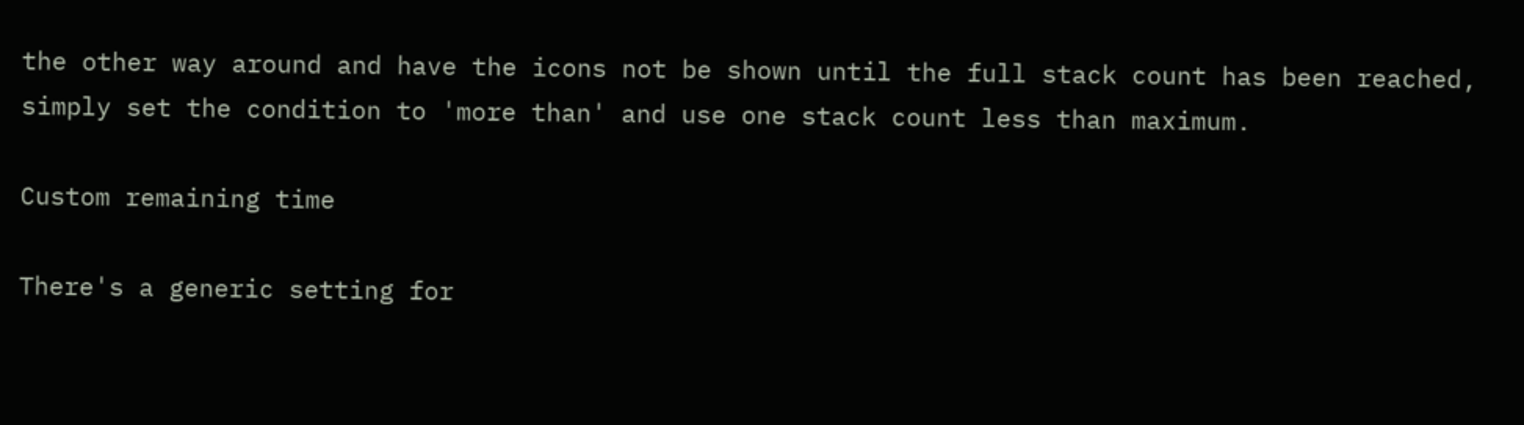the other way around and have the icons not be shown until the full stack count has been reached, simply set the condition to 'more than' and use one stack count less than maximum.

Custom remaining time

There's a generic setting for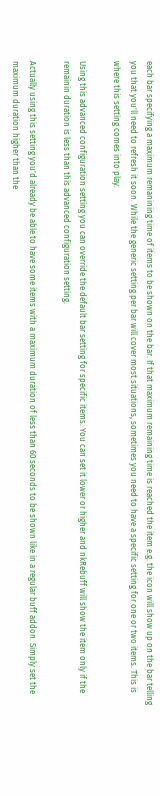each bar specifying a maximum remanining time of items to be shown on the bar. If that maximum remaining time is reached the item e.g. the icon will show up on the bar telling you that you'll need to refresh it soon. While the generic setting per bar will cover most situations, sometimes you need to have a specific setting for one or two items. This is where this setting comes into play.

Using this advanced configuration setting you can override the default bar setting for specific items. You can set it lower or higher and nkRebuff will show the item only if the remainin duration is less than this advanced configuration setting.

Actually using this setting you'd already be able to have some items with a maximum duration of less than 60 seconds to be shown like in a regular buff addon. Simply set the maximum duration higher than the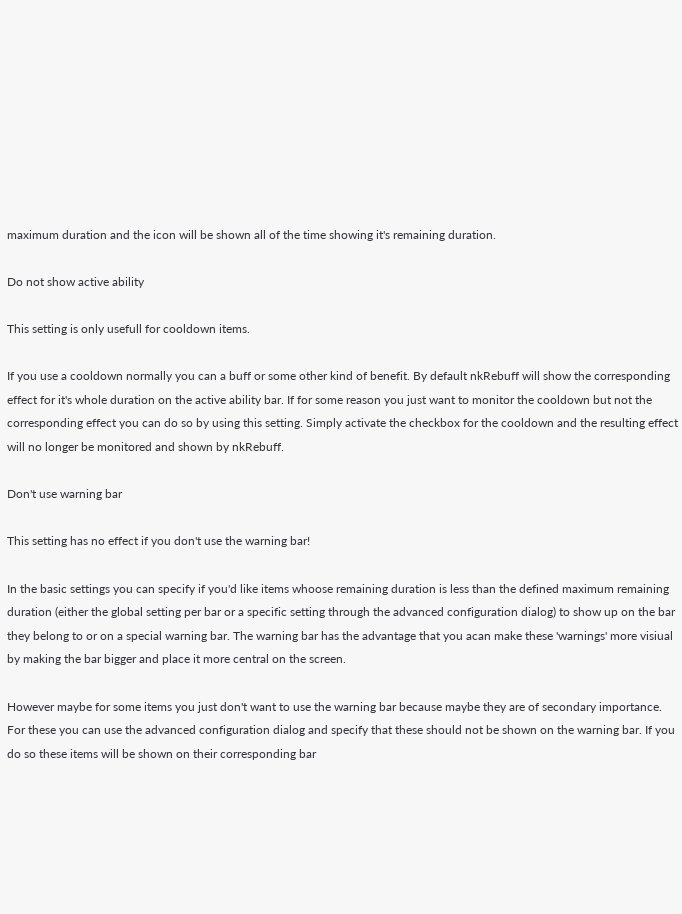maximum duration and the icon will be shown all of the time showing it's remaining duration.

Do not show active ability

This setting is only usefull for cooldown items.

If you use a cooldown normally you can a buff or some other kind of benefit. By default nkRebuff will show the corresponding effect for it's whole duration on the active ability bar. If for some reason you just want to monitor the cooldown but not the corresponding effect you can do so by using this setting. Simply activate the checkbox for the cooldown and the resulting effect will no longer be monitored and shown by nkRebuff.

Don't use warning bar

This setting has no effect if you don't use the warning bar!

In the basic settings you can specify if you'd like items whoose remaining duration is less than the defined maximum remaining duration (either the global setting per bar or a specific setting through the advanced configuration dialog) to show up on the bar they belong to or on a special warning bar. The warning bar has the advantage that you acan make these 'warnings' more visiual by making the bar bigger and place it more central on the screen.

However maybe for some items you just don't want to use the warning bar because maybe they are of secondary importance. For these you can use the advanced configuration dialog and specify that these should not be shown on the warning bar. If you do so these items will be shown on their corresponding bar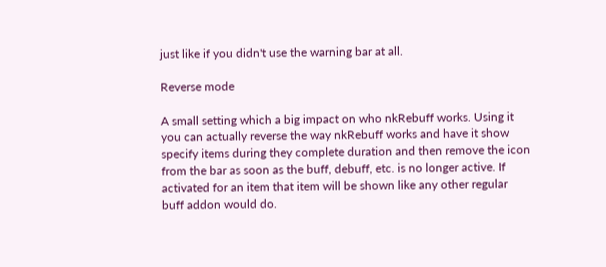just like if you didn't use the warning bar at all.

Reverse mode

A small setting which a big impact on who nkRebuff works. Using it you can actually reverse the way nkRebuff works and have it show specify items during they complete duration and then remove the icon from the bar as soon as the buff, debuff, etc. is no longer active. If activated for an item that item will be shown like any other regular buff addon would do.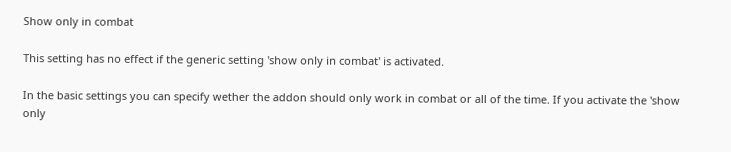Show only in combat

This setting has no effect if the generic setting 'show only in combat' is activated.

In the basic settings you can specify wether the addon should only work in combat or all of the time. If you activate the 'show only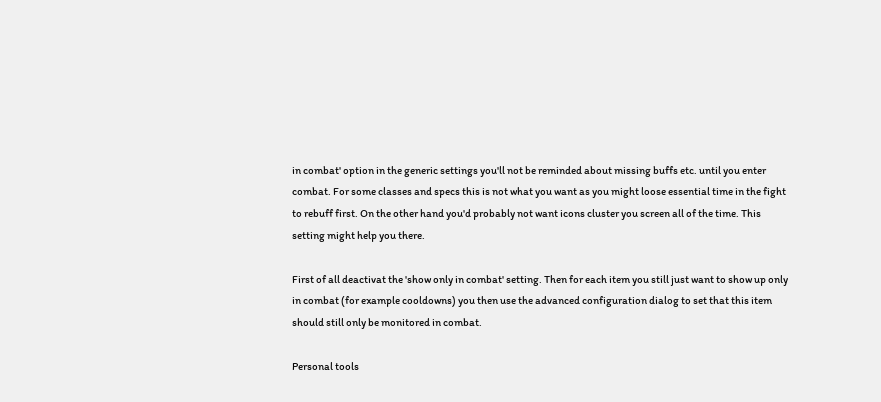in combat' option in the generic settings you'll not be reminded about missing buffs etc. until you enter combat. For some classes and specs this is not what you want as you might loose essential time in the fight to rebuff first. On the other hand you'd probably not want icons cluster you screen all of the time. This setting might help you there.

First of all deactivat the 'show only in combat' setting. Then for each item you still just want to show up only in combat (for example cooldowns) you then use the advanced configuration dialog to set that this item should still only be monitored in combat.

Personal tools